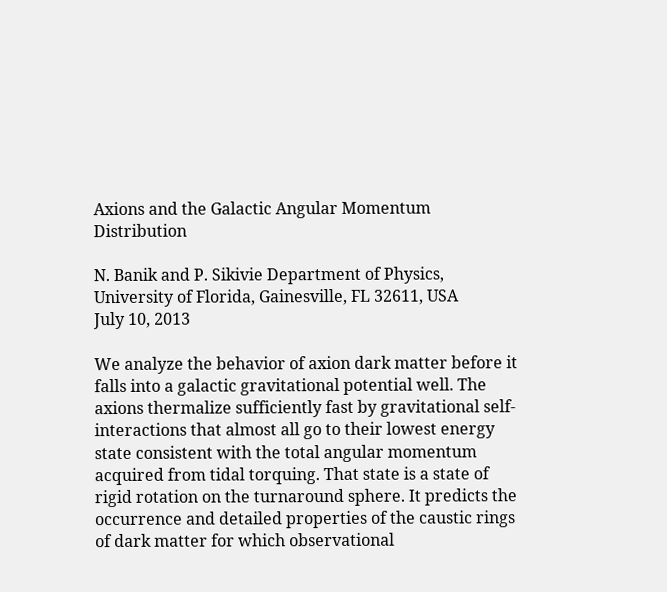Axions and the Galactic Angular Momentum Distribution

N. Banik and P. Sikivie Department of Physics, University of Florida, Gainesville, FL 32611, USA
July 10, 2013

We analyze the behavior of axion dark matter before it falls into a galactic gravitational potential well. The axions thermalize sufficiently fast by gravitational self-interactions that almost all go to their lowest energy state consistent with the total angular momentum acquired from tidal torquing. That state is a state of rigid rotation on the turnaround sphere. It predicts the occurrence and detailed properties of the caustic rings of dark matter for which observational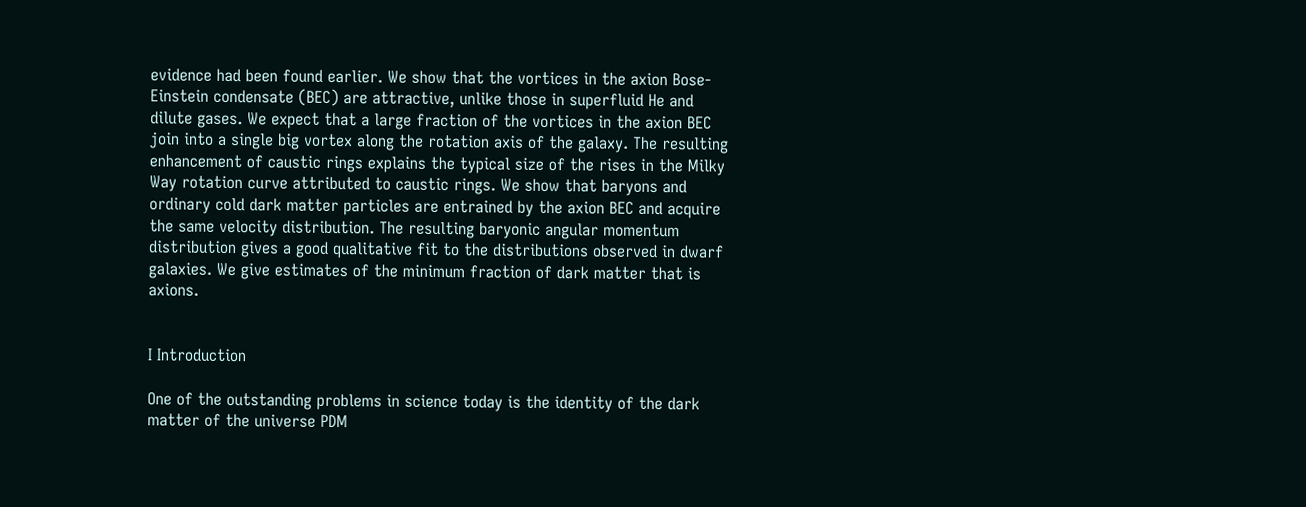evidence had been found earlier. We show that the vortices in the axion Bose-Einstein condensate (BEC) are attractive, unlike those in superfluid He and dilute gases. We expect that a large fraction of the vortices in the axion BEC join into a single big vortex along the rotation axis of the galaxy. The resulting enhancement of caustic rings explains the typical size of the rises in the Milky Way rotation curve attributed to caustic rings. We show that baryons and ordinary cold dark matter particles are entrained by the axion BEC and acquire the same velocity distribution. The resulting baryonic angular momentum distribution gives a good qualitative fit to the distributions observed in dwarf galaxies. We give estimates of the minimum fraction of dark matter that is axions.


I Introduction

One of the outstanding problems in science today is the identity of the dark matter of the universe PDM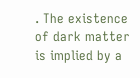. The existence of dark matter is implied by a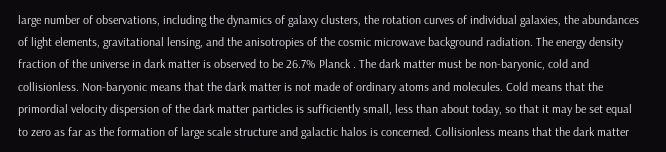large number of observations, including the dynamics of galaxy clusters, the rotation curves of individual galaxies, the abundances of light elements, gravitational lensing, and the anisotropies of the cosmic microwave background radiation. The energy density fraction of the universe in dark matter is observed to be 26.7% Planck . The dark matter must be non-baryonic, cold and collisionless. Non-baryonic means that the dark matter is not made of ordinary atoms and molecules. Cold means that the primordial velocity dispersion of the dark matter particles is sufficiently small, less than about today, so that it may be set equal to zero as far as the formation of large scale structure and galactic halos is concerned. Collisionless means that the dark matter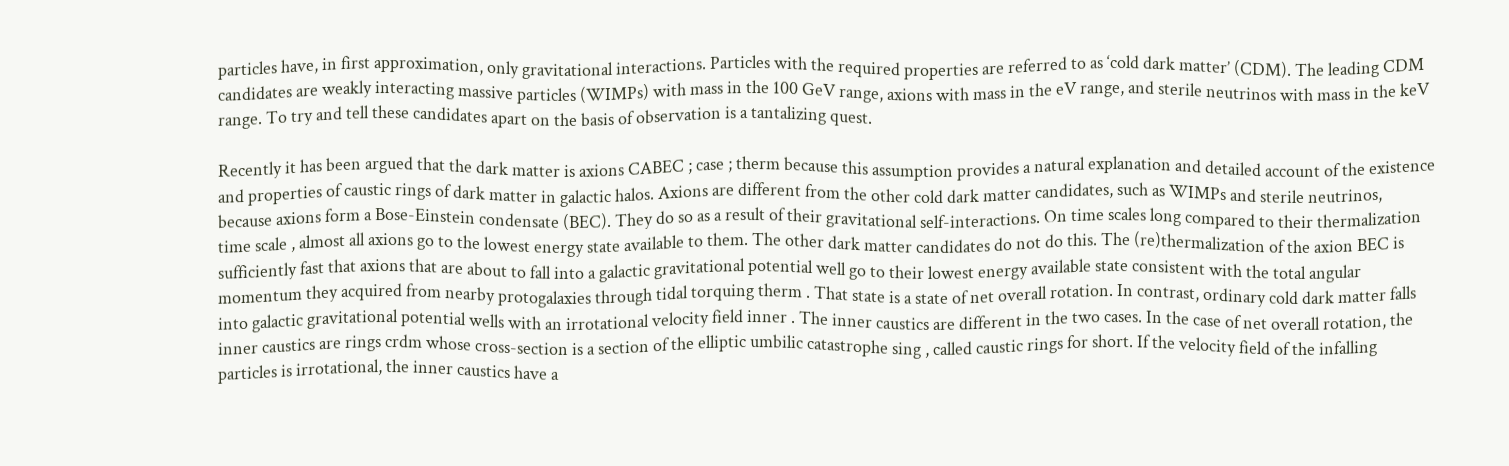particles have, in first approximation, only gravitational interactions. Particles with the required properties are referred to as ‘cold dark matter’ (CDM). The leading CDM candidates are weakly interacting massive particles (WIMPs) with mass in the 100 GeV range, axions with mass in the eV range, and sterile neutrinos with mass in the keV range. To try and tell these candidates apart on the basis of observation is a tantalizing quest.

Recently it has been argued that the dark matter is axions CABEC ; case ; therm because this assumption provides a natural explanation and detailed account of the existence and properties of caustic rings of dark matter in galactic halos. Axions are different from the other cold dark matter candidates, such as WIMPs and sterile neutrinos, because axions form a Bose-Einstein condensate (BEC). They do so as a result of their gravitational self-interactions. On time scales long compared to their thermalization time scale , almost all axions go to the lowest energy state available to them. The other dark matter candidates do not do this. The (re)thermalization of the axion BEC is sufficiently fast that axions that are about to fall into a galactic gravitational potential well go to their lowest energy available state consistent with the total angular momentum they acquired from nearby protogalaxies through tidal torquing therm . That state is a state of net overall rotation. In contrast, ordinary cold dark matter falls into galactic gravitational potential wells with an irrotational velocity field inner . The inner caustics are different in the two cases. In the case of net overall rotation, the inner caustics are rings crdm whose cross-section is a section of the elliptic umbilic catastrophe sing , called caustic rings for short. If the velocity field of the infalling particles is irrotational, the inner caustics have a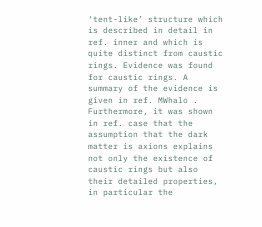‘tent-like’ structure which is described in detail in ref. inner and which is quite distinct from caustic rings. Evidence was found for caustic rings. A summary of the evidence is given in ref. MWhalo . Furthermore, it was shown in ref. case that the assumption that the dark matter is axions explains not only the existence of caustic rings but also their detailed properties, in particular the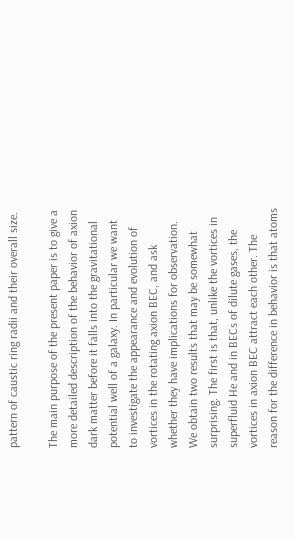pattern of caustic ring radii and their overall size.

The main purpose of the present paper is to give a more detailed description of the behavior of axion dark matter before it falls into the gravitational potential well of a galaxy. In particular we want to investigate the appearance and evolution of vortices in the rotating axion BEC, and ask whether they have implications for observation. We obtain two results that may be somewhat surprising. The first is that, unlike the vortices in superfluid He and in BECs of dilute gases, the vortices in axion BEC attract each other. The reason for the difference in behavior is that atoms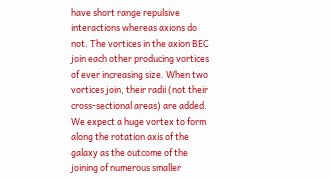have short range repulsive interactions whereas axions do not. The vortices in the axion BEC join each other producing vortices of ever increasing size. When two vortices join, their radii (not their cross-sectional areas) are added. We expect a huge vortex to form along the rotation axis of the galaxy as the outcome of the joining of numerous smaller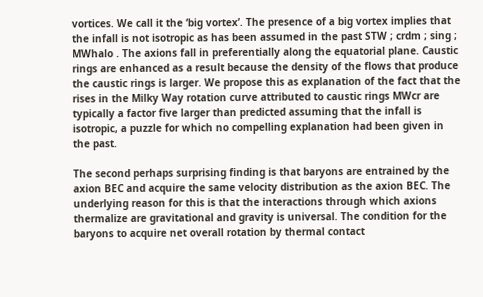vortices. We call it the ‘big vortex’. The presence of a big vortex implies that the infall is not isotropic as has been assumed in the past STW ; crdm ; sing ; MWhalo . The axions fall in preferentially along the equatorial plane. Caustic rings are enhanced as a result because the density of the flows that produce the caustic rings is larger. We propose this as explanation of the fact that the rises in the Milky Way rotation curve attributed to caustic rings MWcr are typically a factor five larger than predicted assuming that the infall is isotropic, a puzzle for which no compelling explanation had been given in the past.

The second perhaps surprising finding is that baryons are entrained by the axion BEC and acquire the same velocity distribution as the axion BEC. The underlying reason for this is that the interactions through which axions thermalize are gravitational and gravity is universal. The condition for the baryons to acquire net overall rotation by thermal contact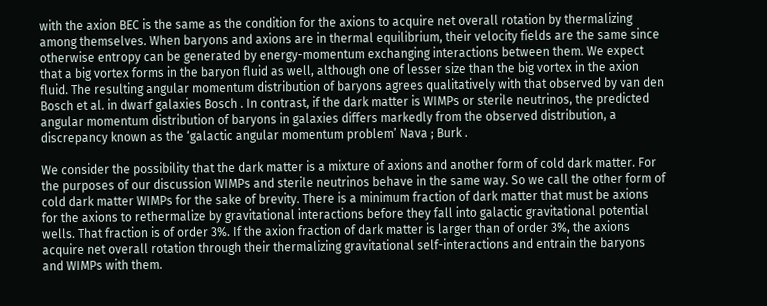with the axion BEC is the same as the condition for the axions to acquire net overall rotation by thermalizing among themselves. When baryons and axions are in thermal equilibrium, their velocity fields are the same since otherwise entropy can be generated by energy-momentum exchanging interactions between them. We expect that a big vortex forms in the baryon fluid as well, although one of lesser size than the big vortex in the axion fluid. The resulting angular momentum distribution of baryons agrees qualitatively with that observed by van den Bosch et al. in dwarf galaxies Bosch . In contrast, if the dark matter is WIMPs or sterile neutrinos, the predicted angular momentum distribution of baryons in galaxies differs markedly from the observed distribution, a discrepancy known as the ‘galactic angular momentum problem’ Nava ; Burk .

We consider the possibility that the dark matter is a mixture of axions and another form of cold dark matter. For the purposes of our discussion WIMPs and sterile neutrinos behave in the same way. So we call the other form of cold dark matter WIMPs for the sake of brevity. There is a minimum fraction of dark matter that must be axions for the axions to rethermalize by gravitational interactions before they fall into galactic gravitational potential wells. That fraction is of order 3%. If the axion fraction of dark matter is larger than of order 3%, the axions acquire net overall rotation through their thermalizing gravitational self-interactions and entrain the baryons and WIMPs with them.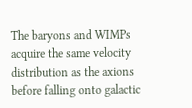The baryons and WIMPs acquire the same velocity distribution as the axions before falling onto galactic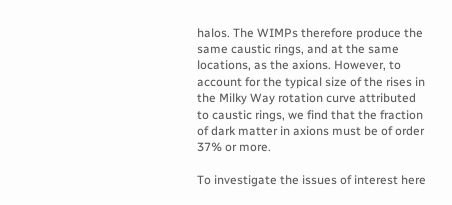halos. The WIMPs therefore produce the same caustic rings, and at the same locations, as the axions. However, to account for the typical size of the rises in the Milky Way rotation curve attributed to caustic rings, we find that the fraction of dark matter in axions must be of order 37% or more.

To investigate the issues of interest here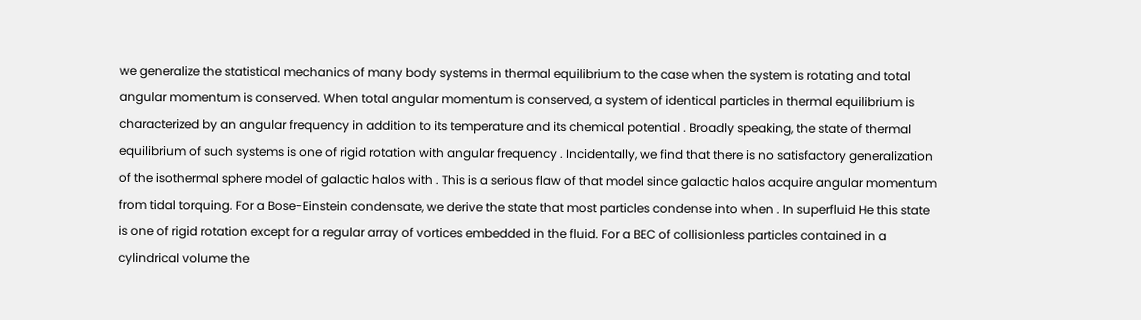we generalize the statistical mechanics of many body systems in thermal equilibrium to the case when the system is rotating and total angular momentum is conserved. When total angular momentum is conserved, a system of identical particles in thermal equilibrium is characterized by an angular frequency in addition to its temperature and its chemical potential . Broadly speaking, the state of thermal equilibrium of such systems is one of rigid rotation with angular frequency . Incidentally, we find that there is no satisfactory generalization of the isothermal sphere model of galactic halos with . This is a serious flaw of that model since galactic halos acquire angular momentum from tidal torquing. For a Bose-Einstein condensate, we derive the state that most particles condense into when . In superfluid He this state is one of rigid rotation except for a regular array of vortices embedded in the fluid. For a BEC of collisionless particles contained in a cylindrical volume the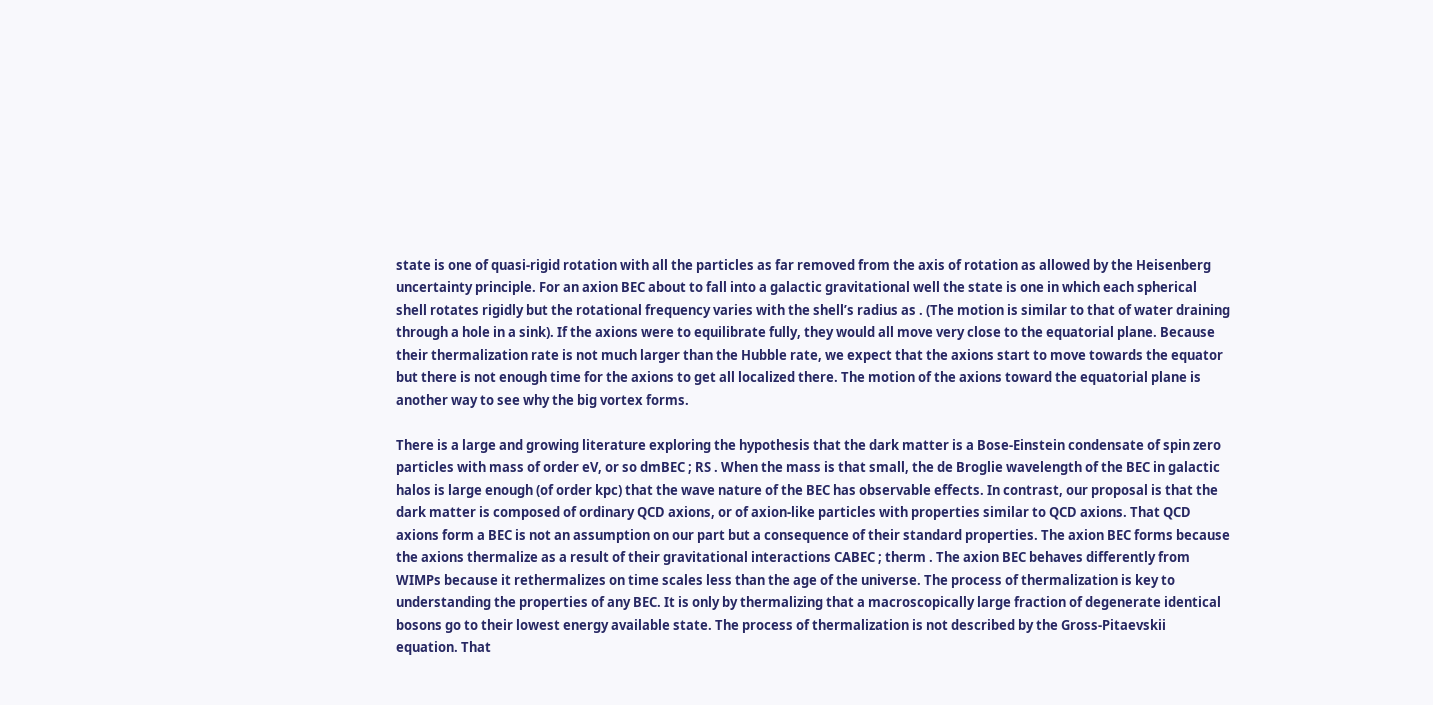state is one of quasi-rigid rotation with all the particles as far removed from the axis of rotation as allowed by the Heisenberg uncertainty principle. For an axion BEC about to fall into a galactic gravitational well the state is one in which each spherical shell rotates rigidly but the rotational frequency varies with the shell’s radius as . (The motion is similar to that of water draining through a hole in a sink). If the axions were to equilibrate fully, they would all move very close to the equatorial plane. Because their thermalization rate is not much larger than the Hubble rate, we expect that the axions start to move towards the equator but there is not enough time for the axions to get all localized there. The motion of the axions toward the equatorial plane is another way to see why the big vortex forms.

There is a large and growing literature exploring the hypothesis that the dark matter is a Bose-Einstein condensate of spin zero particles with mass of order eV, or so dmBEC ; RS . When the mass is that small, the de Broglie wavelength of the BEC in galactic halos is large enough (of order kpc) that the wave nature of the BEC has observable effects. In contrast, our proposal is that the dark matter is composed of ordinary QCD axions, or of axion-like particles with properties similar to QCD axions. That QCD axions form a BEC is not an assumption on our part but a consequence of their standard properties. The axion BEC forms because the axions thermalize as a result of their gravitational interactions CABEC ; therm . The axion BEC behaves differently from WIMPs because it rethermalizes on time scales less than the age of the universe. The process of thermalization is key to understanding the properties of any BEC. It is only by thermalizing that a macroscopically large fraction of degenerate identical bosons go to their lowest energy available state. The process of thermalization is not described by the Gross-Pitaevskii equation. That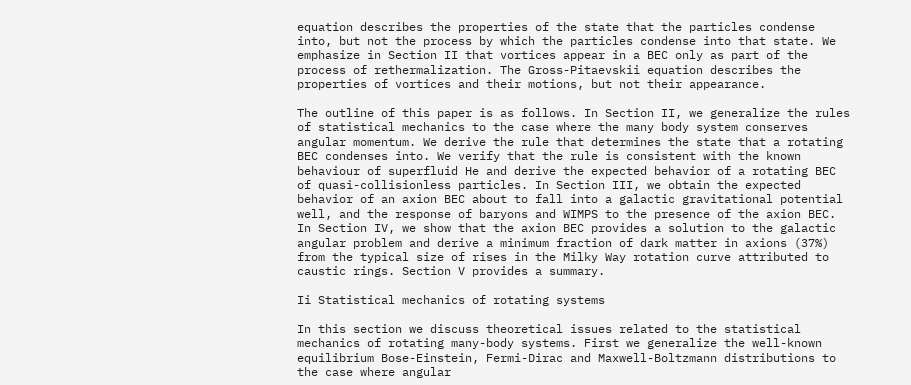equation describes the properties of the state that the particles condense into, but not the process by which the particles condense into that state. We emphasize in Section II that vortices appear in a BEC only as part of the process of rethermalization. The Gross-Pitaevskii equation describes the properties of vortices and their motions, but not their appearance.

The outline of this paper is as follows. In Section II, we generalize the rules of statistical mechanics to the case where the many body system conserves angular momentum. We derive the rule that determines the state that a rotating BEC condenses into. We verify that the rule is consistent with the known behaviour of superfluid He and derive the expected behavior of a rotating BEC of quasi-collisionless particles. In Section III, we obtain the expected behavior of an axion BEC about to fall into a galactic gravitational potential well, and the response of baryons and WIMPS to the presence of the axion BEC. In Section IV, we show that the axion BEC provides a solution to the galactic angular problem and derive a minimum fraction of dark matter in axions (37%) from the typical size of rises in the Milky Way rotation curve attributed to caustic rings. Section V provides a summary.

Ii Statistical mechanics of rotating systems

In this section we discuss theoretical issues related to the statistical mechanics of rotating many-body systems. First we generalize the well-known equilibrium Bose-Einstein, Fermi-Dirac and Maxwell-Boltzmann distributions to the case where angular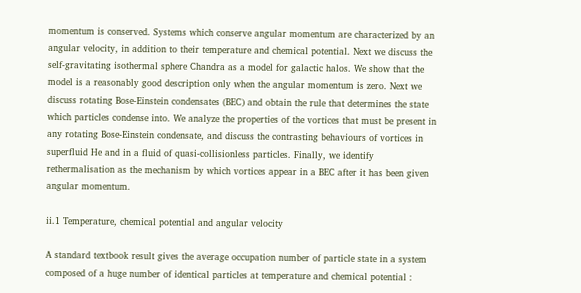momentum is conserved. Systems which conserve angular momentum are characterized by an angular velocity, in addition to their temperature and chemical potential. Next we discuss the self-gravitating isothermal sphere Chandra as a model for galactic halos. We show that the model is a reasonably good description only when the angular momentum is zero. Next we discuss rotating Bose-Einstein condensates (BEC) and obtain the rule that determines the state which particles condense into. We analyze the properties of the vortices that must be present in any rotating Bose-Einstein condensate, and discuss the contrasting behaviours of vortices in superfluid He and in a fluid of quasi-collisionless particles. Finally, we identify rethermalisation as the mechanism by which vortices appear in a BEC after it has been given angular momentum.

ii.1 Temperature, chemical potential and angular velocity

A standard textbook result gives the average occupation number of particle state in a system composed of a huge number of identical particles at temperature and chemical potential :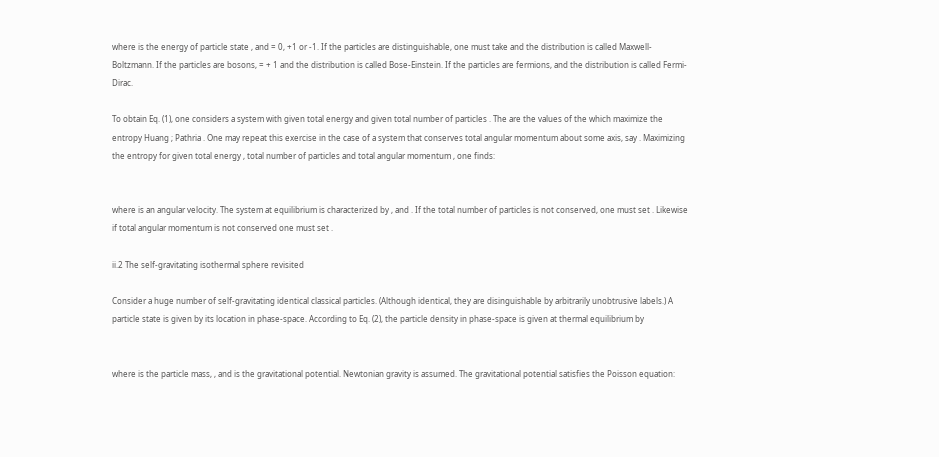where is the energy of particle state , and = 0, +1 or -1. If the particles are distinguishable, one must take and the distribution is called Maxwell-Boltzmann. If the particles are bosons, = + 1 and the distribution is called Bose-Einstein. If the particles are fermions, and the distribution is called Fermi-Dirac.

To obtain Eq. (1), one considers a system with given total energy and given total number of particles . The are the values of the which maximize the entropy Huang ; Pathria . One may repeat this exercise in the case of a system that conserves total angular momentum about some axis, say . Maximizing the entropy for given total energy , total number of particles and total angular momentum , one finds:


where is an angular velocity. The system at equilibrium is characterized by , and . If the total number of particles is not conserved, one must set . Likewise if total angular momentum is not conserved one must set .

ii.2 The self-gravitating isothermal sphere revisited

Consider a huge number of self-gravitating identical classical particles. (Although identical, they are disinguishable by arbitrarily unobtrusive labels.) A particle state is given by its location in phase-space. According to Eq. (2), the particle density in phase-space is given at thermal equilibrium by


where is the particle mass, , and is the gravitational potential. Newtonian gravity is assumed. The gravitational potential satisfies the Poisson equation: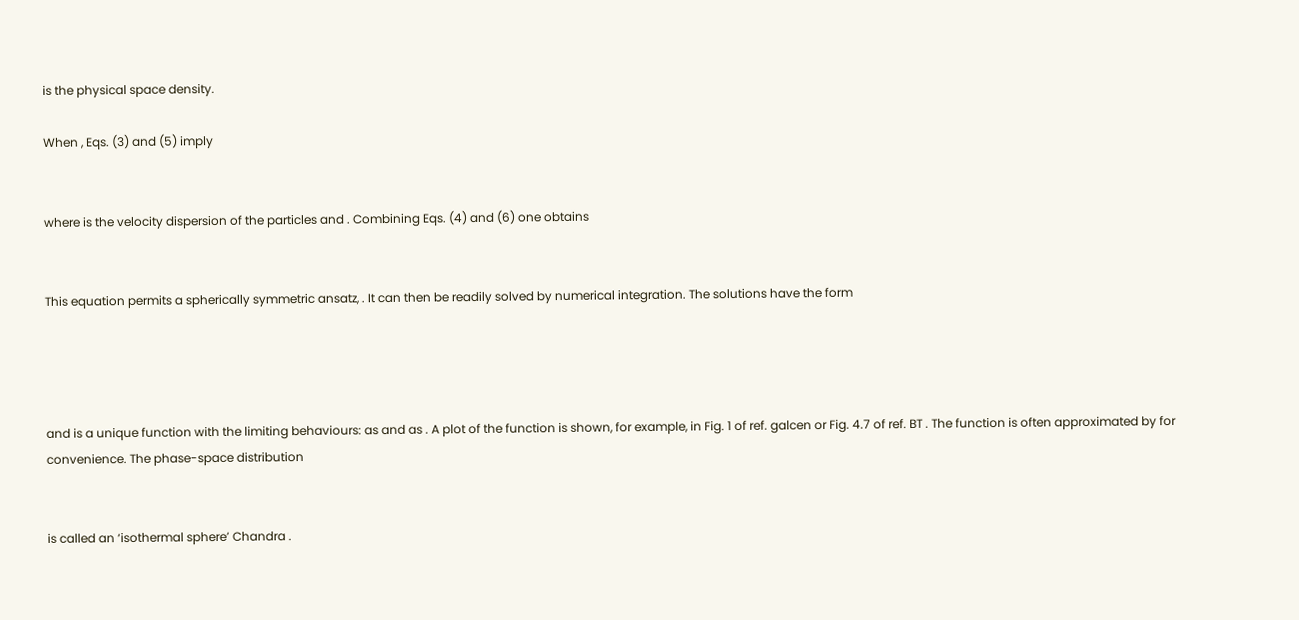is the physical space density.

When , Eqs. (3) and (5) imply


where is the velocity dispersion of the particles and . Combining Eqs. (4) and (6) one obtains


This equation permits a spherically symmetric ansatz, . It can then be readily solved by numerical integration. The solutions have the form




and is a unique function with the limiting behaviours: as and as . A plot of the function is shown, for example, in Fig. 1 of ref. galcen or Fig. 4.7 of ref. BT . The function is often approximated by for convenience. The phase-space distribution


is called an ‘isothermal sphere’ Chandra .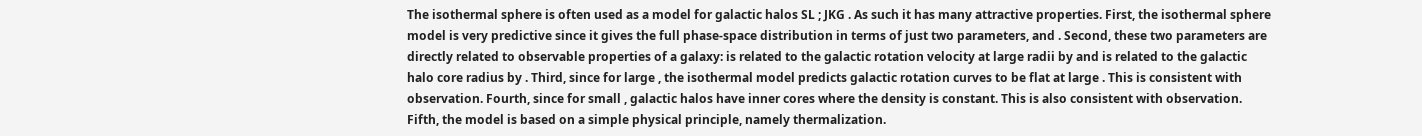The isothermal sphere is often used as a model for galactic halos SL ; JKG . As such it has many attractive properties. First, the isothermal sphere model is very predictive since it gives the full phase-space distribution in terms of just two parameters, and . Second, these two parameters are directly related to observable properties of a galaxy: is related to the galactic rotation velocity at large radii by and is related to the galactic halo core radius by . Third, since for large , the isothermal model predicts galactic rotation curves to be flat at large . This is consistent with observation. Fourth, since for small , galactic halos have inner cores where the density is constant. This is also consistent with observation. Fifth, the model is based on a simple physical principle, namely thermalization.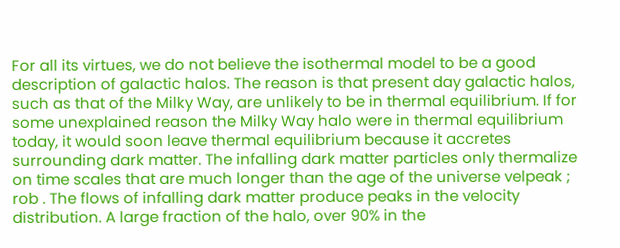For all its virtues, we do not believe the isothermal model to be a good description of galactic halos. The reason is that present day galactic halos, such as that of the Milky Way, are unlikely to be in thermal equilibrium. If for some unexplained reason the Milky Way halo were in thermal equilibrium today, it would soon leave thermal equilibrium because it accretes surrounding dark matter. The infalling dark matter particles only thermalize on time scales that are much longer than the age of the universe velpeak ; rob . The flows of infalling dark matter produce peaks in the velocity distribution. A large fraction of the halo, over 90% in the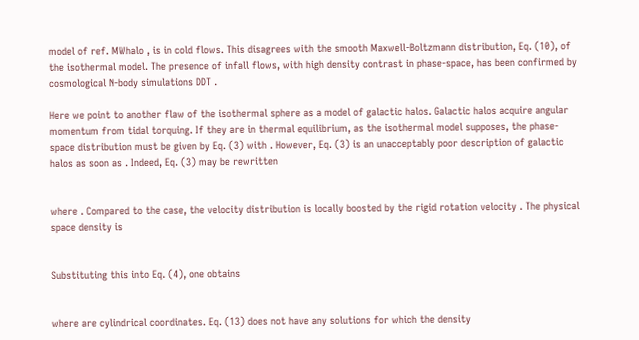model of ref. MWhalo , is in cold flows. This disagrees with the smooth Maxwell-Boltzmann distribution, Eq. (10), of the isothermal model. The presence of infall flows, with high density contrast in phase-space, has been confirmed by cosmological N-body simulations DDT .

Here we point to another flaw of the isothermal sphere as a model of galactic halos. Galactic halos acquire angular momentum from tidal torquing. If they are in thermal equilibrium, as the isothermal model supposes, the phase-space distribution must be given by Eq. (3) with . However, Eq. (3) is an unacceptably poor description of galactic halos as soon as . Indeed, Eq. (3) may be rewritten


where . Compared to the case, the velocity distribution is locally boosted by the rigid rotation velocity . The physical space density is


Substituting this into Eq. (4), one obtains


where are cylindrical coordinates. Eq. (13) does not have any solutions for which the density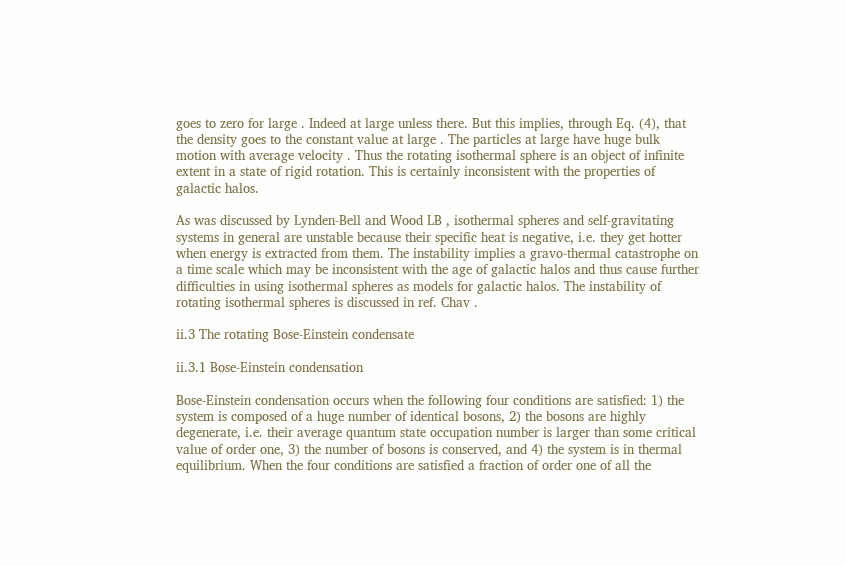goes to zero for large . Indeed at large unless there. But this implies, through Eq. (4), that the density goes to the constant value at large . The particles at large have huge bulk motion with average velocity . Thus the rotating isothermal sphere is an object of infinite extent in a state of rigid rotation. This is certainly inconsistent with the properties of galactic halos.

As was discussed by Lynden-Bell and Wood LB , isothermal spheres and self-gravitating systems in general are unstable because their specific heat is negative, i.e. they get hotter when energy is extracted from them. The instability implies a gravo-thermal catastrophe on a time scale which may be inconsistent with the age of galactic halos and thus cause further difficulties in using isothermal spheres as models for galactic halos. The instability of rotating isothermal spheres is discussed in ref. Chav .

ii.3 The rotating Bose-Einstein condensate

ii.3.1 Bose-Einstein condensation

Bose-Einstein condensation occurs when the following four conditions are satisfied: 1) the system is composed of a huge number of identical bosons, 2) the bosons are highly degenerate, i.e. their average quantum state occupation number is larger than some critical value of order one, 3) the number of bosons is conserved, and 4) the system is in thermal equilibrium. When the four conditions are satisfied a fraction of order one of all the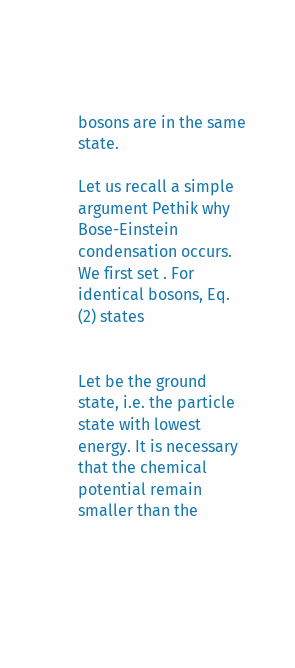bosons are in the same state.

Let us recall a simple argument Pethik why Bose-Einstein condensation occurs. We first set . For identical bosons, Eq. (2) states


Let be the ground state, i.e. the particle state with lowest energy. It is necessary that the chemical potential remain smaller than the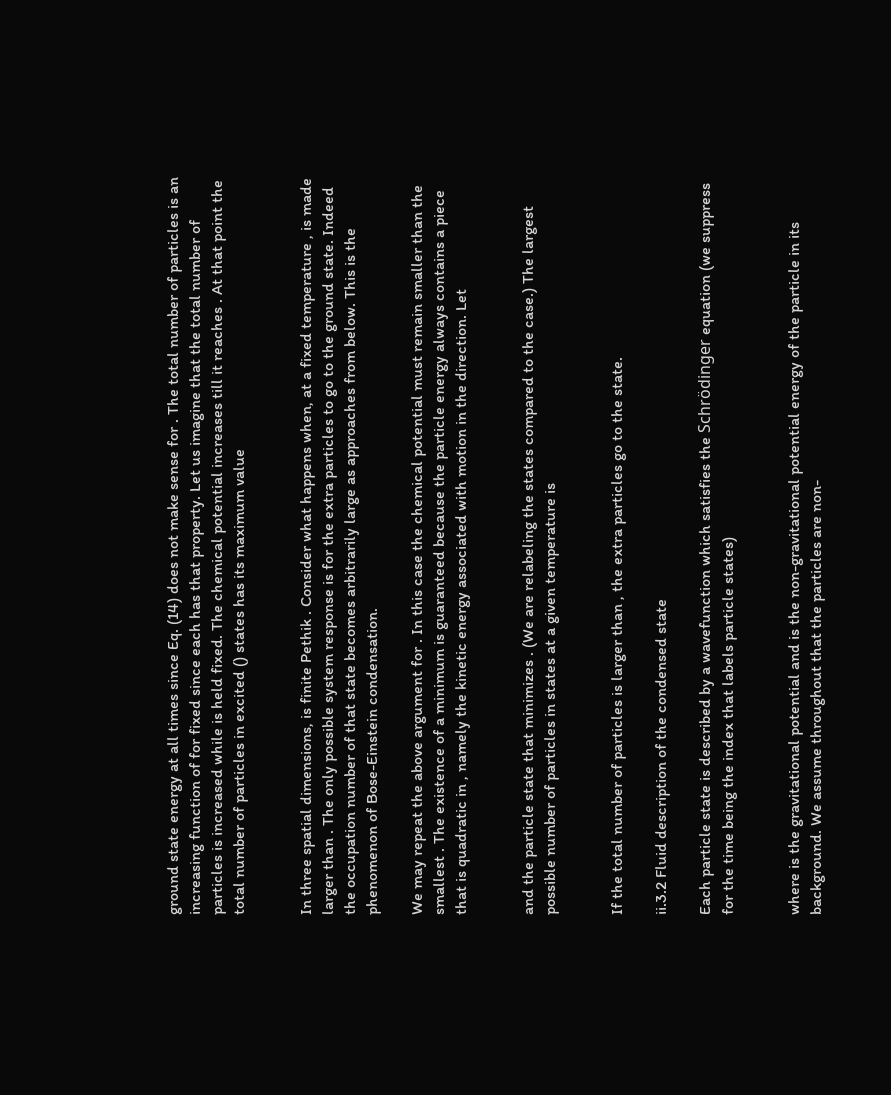ground state energy at all times since Eq. (14) does not make sense for . The total number of particles is an increasing function of for fixed since each has that property. Let us imagine that the total number of particles is increased while is held fixed. The chemical potential increases till it reaches . At that point the total number of particles in excited () states has its maximum value


In three spatial dimensions, is finite Pethik . Consider what happens when, at a fixed temperature , is made larger than . The only possible system response is for the extra particles to go to the ground state. Indeed the occupation number of that state becomes arbitrarily large as approaches from below. This is the phenomenon of Bose-Einstein condensation.

We may repeat the above argument for . In this case the chemical potential must remain smaller than the smallest . The existence of a minimum is guaranteed because the particle energy always contains a piece that is quadratic in , namely the kinetic energy associated with motion in the direction. Let


and the particle state that minimizes . (We are relabeling the states compared to the case.) The largest possible number of particles in states at a given temperature is


If the total number of particles is larger than , the extra particles go to the state.

ii.3.2 Fluid description of the condensed state

Each particle state is described by a wavefunction which satisfies the Schrödinger equation (we suppress for the time being the index that labels particle states)


where is the gravitational potential and is the non-gravitational potential energy of the particle in its background. We assume throughout that the particles are non-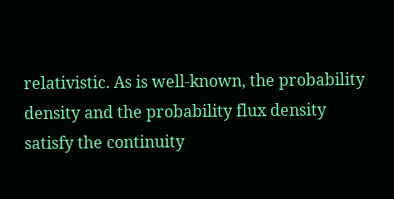relativistic. As is well-known, the probability density and the probability flux density satisfy the continuity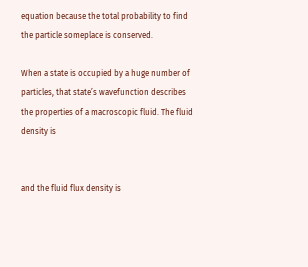equation because the total probability to find the particle someplace is conserved.

When a state is occupied by a huge number of particles, that state’s wavefunction describes the properties of a macroscopic fluid. The fluid density is


and the fluid flux density is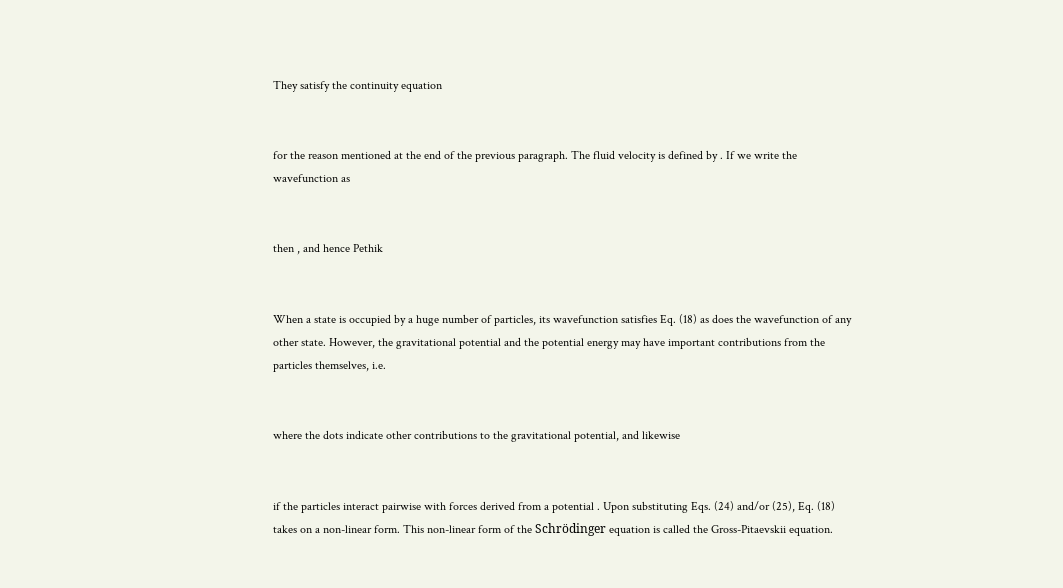They satisfy the continuity equation


for the reason mentioned at the end of the previous paragraph. The fluid velocity is defined by . If we write the wavefunction as


then , and hence Pethik


When a state is occupied by a huge number of particles, its wavefunction satisfies Eq. (18) as does the wavefunction of any other state. However, the gravitational potential and the potential energy may have important contributions from the particles themselves, i.e.


where the dots indicate other contributions to the gravitational potential, and likewise


if the particles interact pairwise with forces derived from a potential . Upon substituting Eqs. (24) and/or (25), Eq. (18) takes on a non-linear form. This non-linear form of the Schrödinger equation is called the Gross-Pitaevskii equation.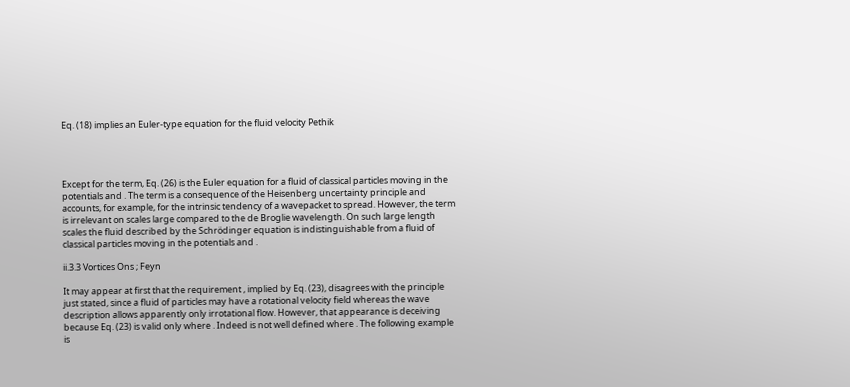Eq. (18) implies an Euler-type equation for the fluid velocity Pethik




Except for the term, Eq. (26) is the Euler equation for a fluid of classical particles moving in the potentials and . The term is a consequence of the Heisenberg uncertainty principle and accounts, for example, for the intrinsic tendency of a wavepacket to spread. However, the term is irrelevant on scales large compared to the de Broglie wavelength. On such large length scales the fluid described by the Schrödinger equation is indistinguishable from a fluid of classical particles moving in the potentials and .

ii.3.3 Vortices Ons ; Feyn

It may appear at first that the requirement , implied by Eq. (23), disagrees with the principle just stated, since a fluid of particles may have a rotational velocity field whereas the wave description allows apparently only irrotational flow. However, that appearance is deceiving because Eq. (23) is valid only where . Indeed is not well defined where . The following example is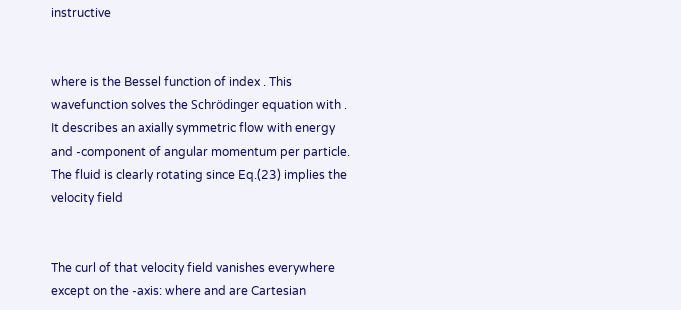instructive


where is the Bessel function of index . This wavefunction solves the Schrödinger equation with . It describes an axially symmetric flow with energy and -component of angular momentum per particle. The fluid is clearly rotating since Eq.(23) implies the velocity field


The curl of that velocity field vanishes everywhere except on the -axis: where and are Cartesian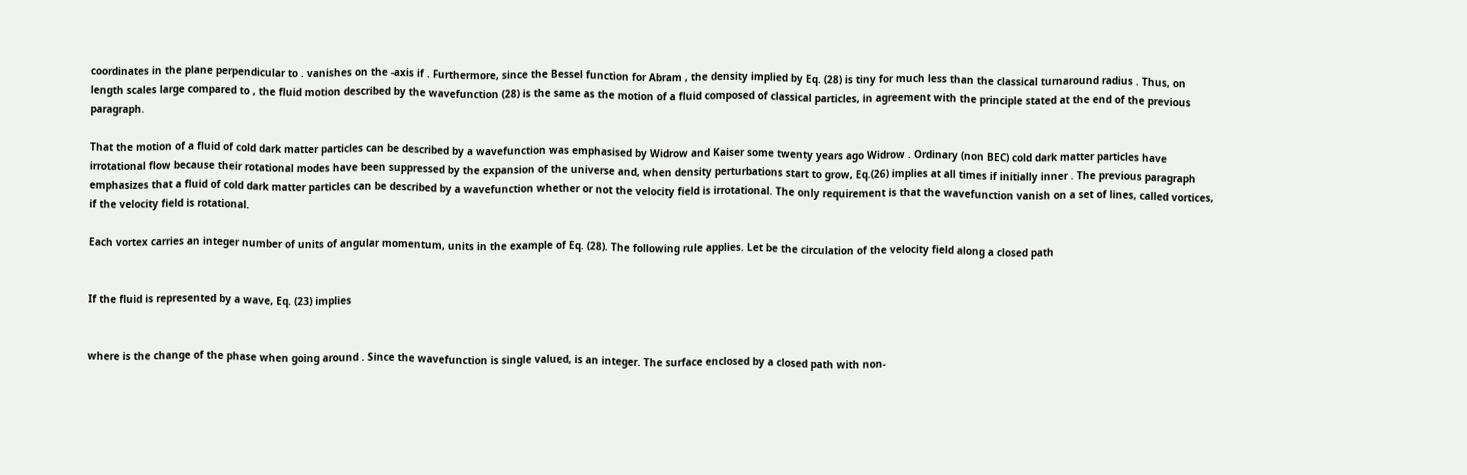coordinates in the plane perpendicular to . vanishes on the -axis if . Furthermore, since the Bessel function for Abram , the density implied by Eq. (28) is tiny for much less than the classical turnaround radius . Thus, on length scales large compared to , the fluid motion described by the wavefunction (28) is the same as the motion of a fluid composed of classical particles, in agreement with the principle stated at the end of the previous paragraph.

That the motion of a fluid of cold dark matter particles can be described by a wavefunction was emphasised by Widrow and Kaiser some twenty years ago Widrow . Ordinary (non BEC) cold dark matter particles have irrotational flow because their rotational modes have been suppressed by the expansion of the universe and, when density perturbations start to grow, Eq.(26) implies at all times if initially inner . The previous paragraph emphasizes that a fluid of cold dark matter particles can be described by a wavefunction whether or not the velocity field is irrotational. The only requirement is that the wavefunction vanish on a set of lines, called vortices, if the velocity field is rotational.

Each vortex carries an integer number of units of angular momentum, units in the example of Eq. (28). The following rule applies. Let be the circulation of the velocity field along a closed path


If the fluid is represented by a wave, Eq. (23) implies


where is the change of the phase when going around . Since the wavefunction is single valued, is an integer. The surface enclosed by a closed path with non-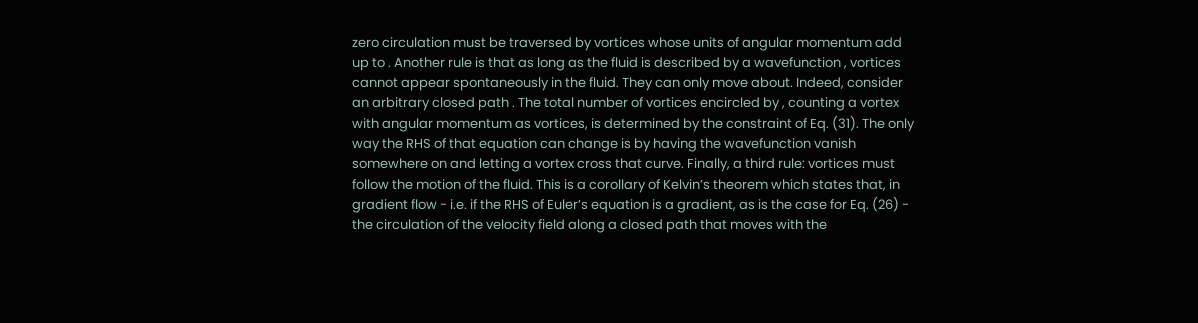zero circulation must be traversed by vortices whose units of angular momentum add up to . Another rule is that as long as the fluid is described by a wavefunction , vortices cannot appear spontaneously in the fluid. They can only move about. Indeed, consider an arbitrary closed path . The total number of vortices encircled by , counting a vortex with angular momentum as vortices, is determined by the constraint of Eq. (31). The only way the RHS of that equation can change is by having the wavefunction vanish somewhere on and letting a vortex cross that curve. Finally, a third rule: vortices must follow the motion of the fluid. This is a corollary of Kelvin’s theorem which states that, in gradient flow - i.e. if the RHS of Euler’s equation is a gradient, as is the case for Eq. (26) - the circulation of the velocity field along a closed path that moves with the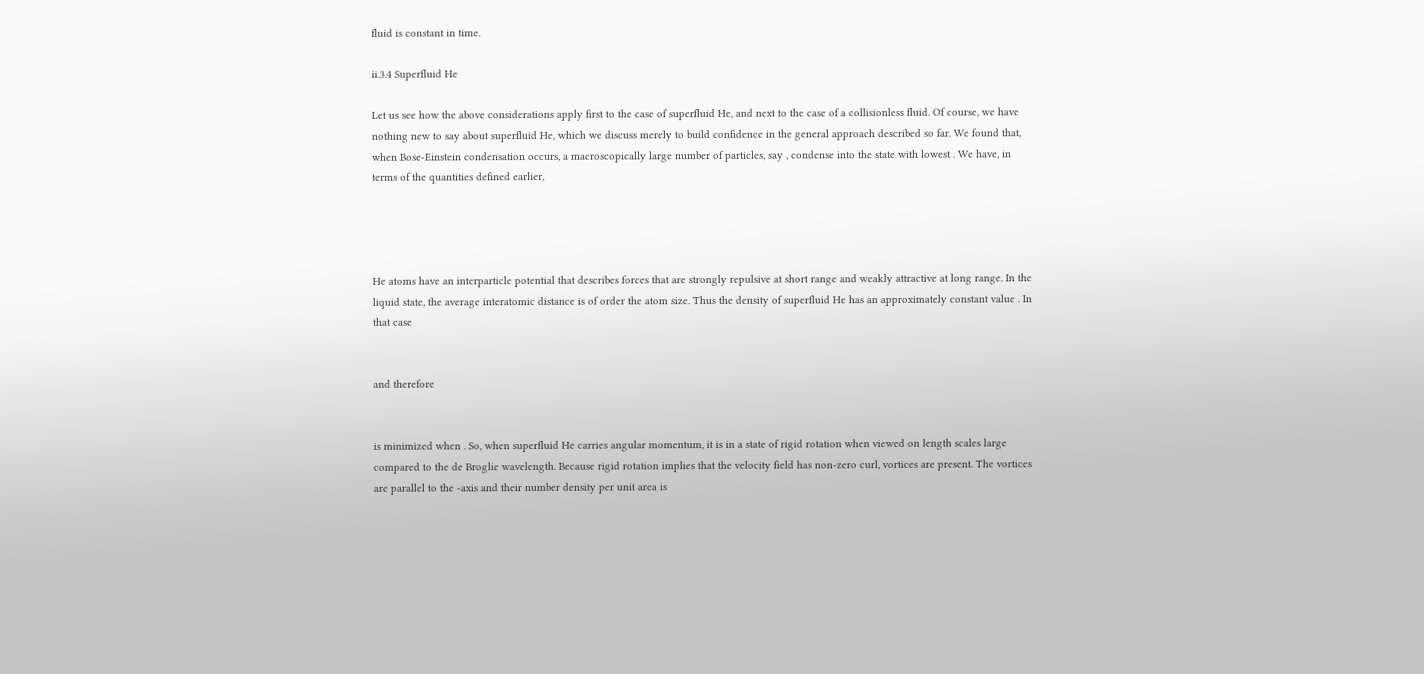fluid is constant in time.

ii.3.4 Superfluid He

Let us see how the above considerations apply first to the case of superfluid He, and next to the case of a collisionless fluid. Of course, we have nothing new to say about superfluid He, which we discuss merely to build confidence in the general approach described so far. We found that, when Bose-Einstein condensation occurs, a macroscopically large number of particles, say , condense into the state with lowest . We have, in terms of the quantities defined earlier,




He atoms have an interparticle potential that describes forces that are strongly repulsive at short range and weakly attractive at long range. In the liquid state, the average interatomic distance is of order the atom size. Thus the density of superfluid He has an approximately constant value . In that case


and therefore


is minimized when . So, when superfluid He carries angular momentum, it is in a state of rigid rotation when viewed on length scales large compared to the de Broglie wavelength. Because rigid rotation implies that the velocity field has non-zero curl, vortices are present. The vortices are parallel to the -axis and their number density per unit area is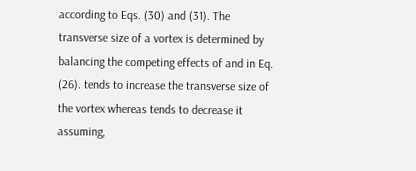according to Eqs. (30) and (31). The transverse size of a vortex is determined by balancing the competing effects of and in Eq. (26). tends to increase the transverse size of the vortex whereas tends to decrease it assuming,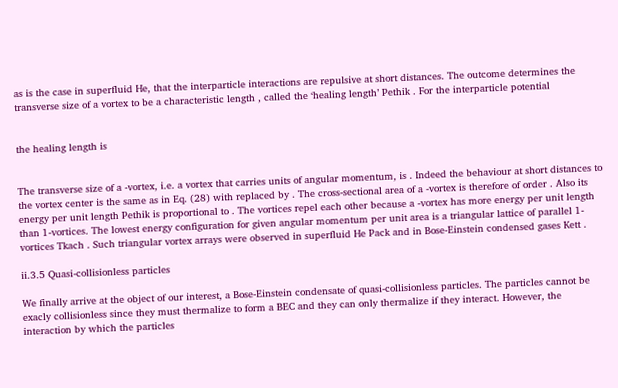as is the case in superfluid He, that the interparticle interactions are repulsive at short distances. The outcome determines the transverse size of a vortex to be a characteristic length , called the ‘healing length’ Pethik . For the interparticle potential


the healing length is


The transverse size of a -vortex, i.e. a vortex that carries units of angular momentum, is . Indeed the behaviour at short distances to the vortex center is the same as in Eq. (28) with replaced by . The cross-sectional area of a -vortex is therefore of order . Also its energy per unit length Pethik is proportional to . The vortices repel each other because a -vortex has more energy per unit length than 1-vortices. The lowest energy configuration for given angular momentum per unit area is a triangular lattice of parallel 1-vortices Tkach . Such triangular vortex arrays were observed in superfluid He Pack and in Bose-Einstein condensed gases Kett .

ii.3.5 Quasi-collisionless particles

We finally arrive at the object of our interest, a Bose-Einstein condensate of quasi-collisionless particles. The particles cannot be exacly collisionless since they must thermalize to form a BEC and they can only thermalize if they interact. However, the interaction by which the particles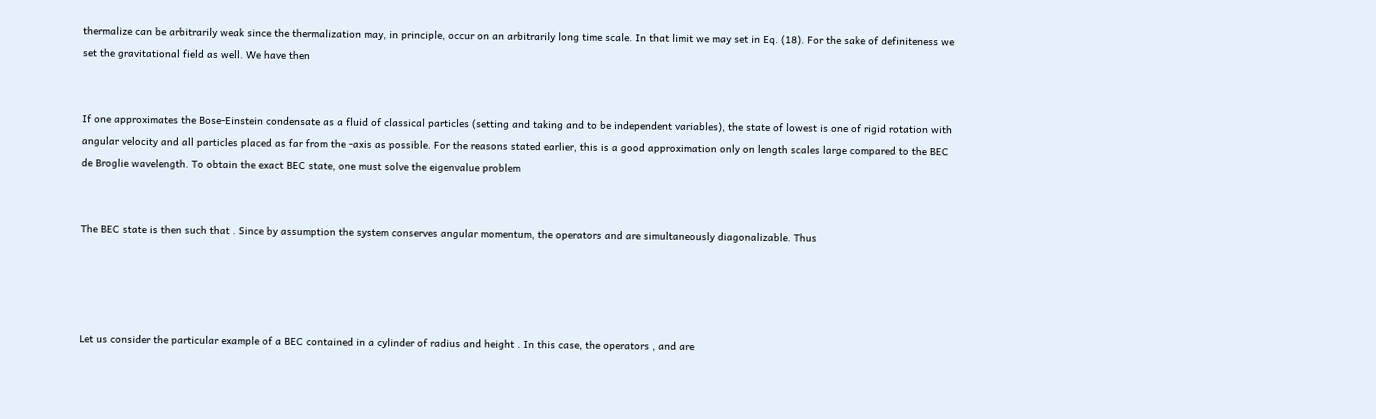thermalize can be arbitrarily weak since the thermalization may, in principle, occur on an arbitrarily long time scale. In that limit we may set in Eq. (18). For the sake of definiteness we set the gravitational field as well. We have then


If one approximates the Bose-Einstein condensate as a fluid of classical particles (setting and taking and to be independent variables), the state of lowest is one of rigid rotation with angular velocity and all particles placed as far from the -axis as possible. For the reasons stated earlier, this is a good approximation only on length scales large compared to the BEC de Broglie wavelength. To obtain the exact BEC state, one must solve the eigenvalue problem


The BEC state is then such that . Since by assumption the system conserves angular momentum, the operators and are simultaneously diagonalizable. Thus




Let us consider the particular example of a BEC contained in a cylinder of radius and height . In this case, the operators , and are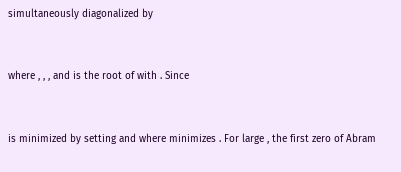simultaneously diagonalized by


where , , , and is the root of with . Since


is minimized by setting and where minimizes . For large , the first zero of Abram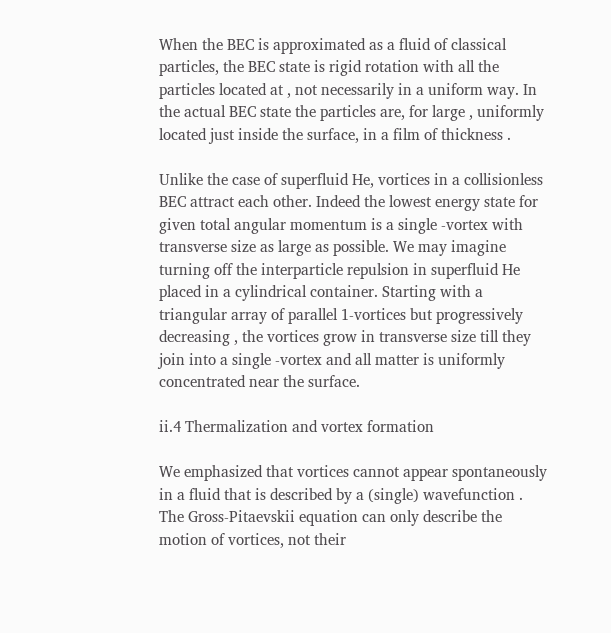When the BEC is approximated as a fluid of classical particles, the BEC state is rigid rotation with all the particles located at , not necessarily in a uniform way. In the actual BEC state the particles are, for large , uniformly located just inside the surface, in a film of thickness .

Unlike the case of superfluid He, vortices in a collisionless BEC attract each other. Indeed the lowest energy state for given total angular momentum is a single -vortex with transverse size as large as possible. We may imagine turning off the interparticle repulsion in superfluid He placed in a cylindrical container. Starting with a triangular array of parallel 1-vortices but progressively decreasing , the vortices grow in transverse size till they join into a single -vortex and all matter is uniformly concentrated near the surface.

ii.4 Thermalization and vortex formation

We emphasized that vortices cannot appear spontaneously in a fluid that is described by a (single) wavefunction . The Gross-Pitaevskii equation can only describe the motion of vortices, not their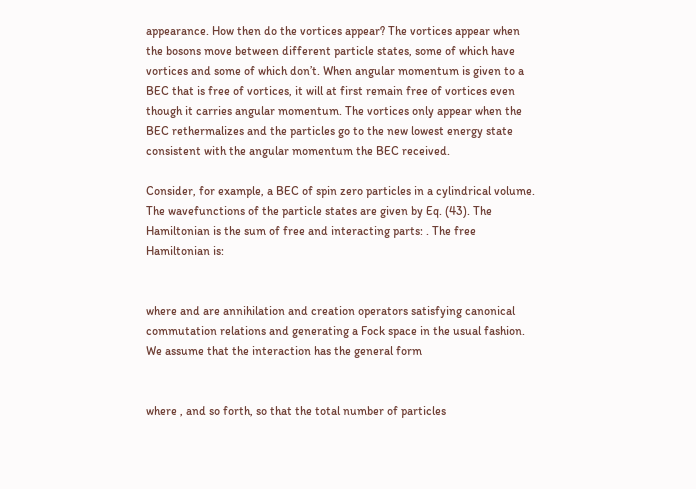appearance. How then do the vortices appear? The vortices appear when the bosons move between different particle states, some of which have vortices and some of which don’t. When angular momentum is given to a BEC that is free of vortices, it will at first remain free of vortices even though it carries angular momentum. The vortices only appear when the BEC rethermalizes and the particles go to the new lowest energy state consistent with the angular momentum the BEC received.

Consider, for example, a BEC of spin zero particles in a cylindrical volume. The wavefunctions of the particle states are given by Eq. (43). The Hamiltonian is the sum of free and interacting parts: . The free Hamiltonian is:


where and are annihilation and creation operators satisfying canonical commutation relations and generating a Fock space in the usual fashion. We assume that the interaction has the general form


where , and so forth, so that the total number of particles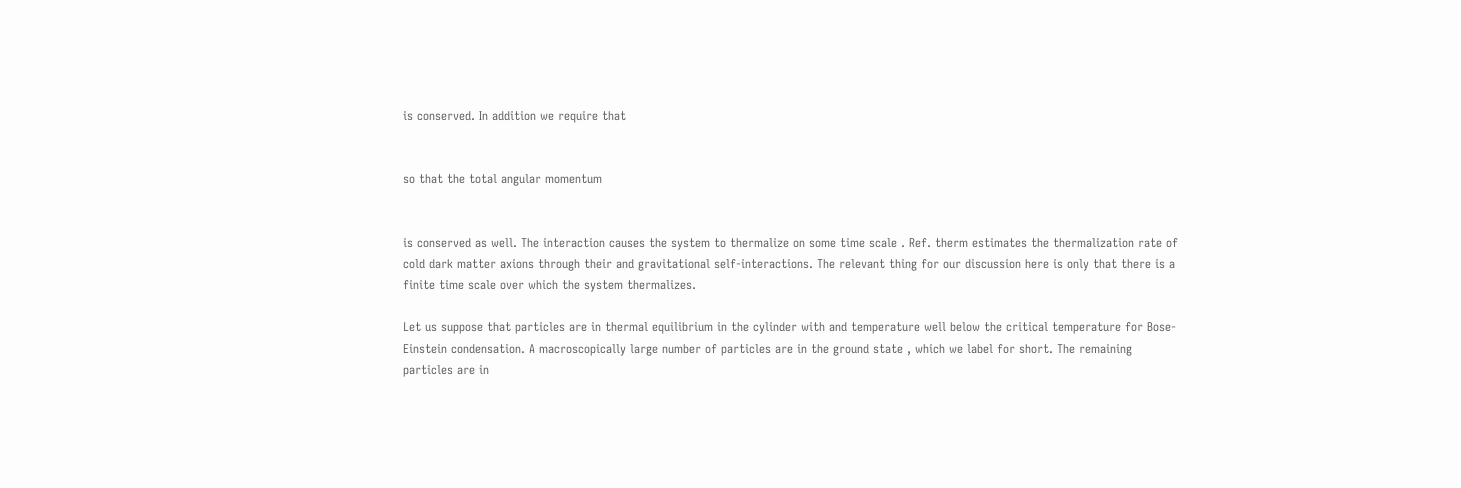is conserved. In addition we require that


so that the total angular momentum


is conserved as well. The interaction causes the system to thermalize on some time scale . Ref. therm estimates the thermalization rate of cold dark matter axions through their and gravitational self-interactions. The relevant thing for our discussion here is only that there is a finite time scale over which the system thermalizes.

Let us suppose that particles are in thermal equilibrium in the cylinder with and temperature well below the critical temperature for Bose-Einstein condensation. A macroscopically large number of particles are in the ground state , which we label for short. The remaining particles are in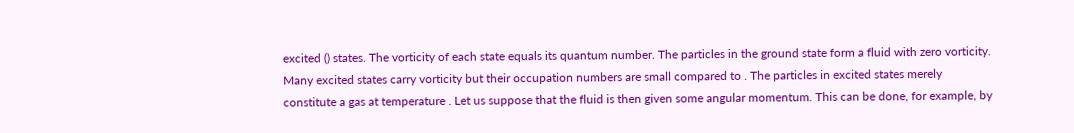excited () states. The vorticity of each state equals its quantum number. The particles in the ground state form a fluid with zero vorticity. Many excited states carry vorticity but their occupation numbers are small compared to . The particles in excited states merely constitute a gas at temperature . Let us suppose that the fluid is then given some angular momentum. This can be done, for example, by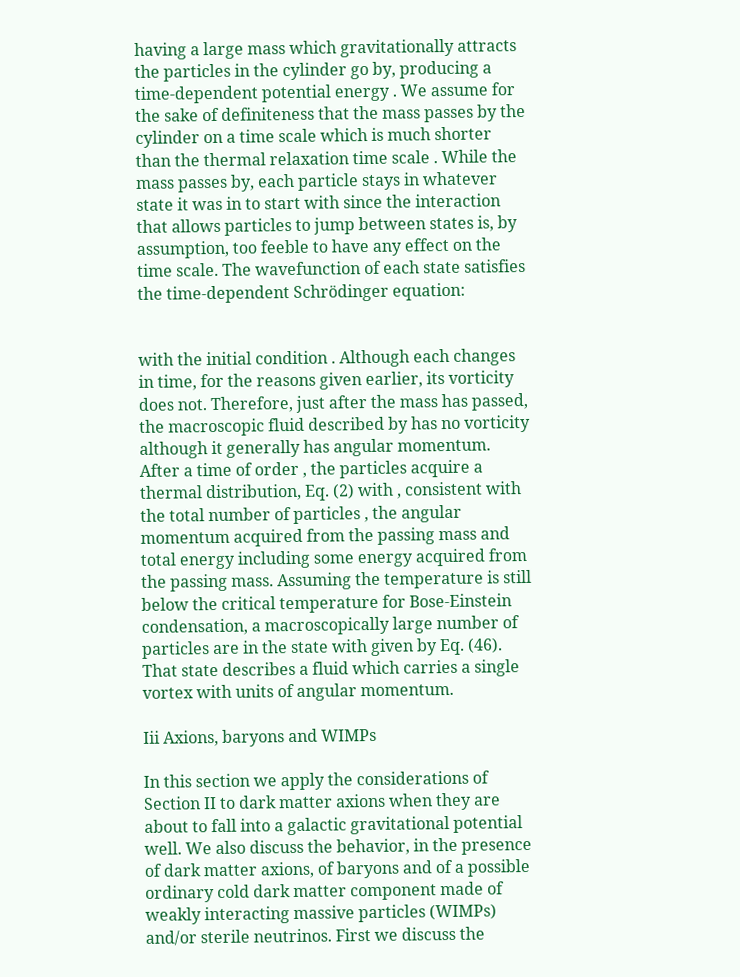having a large mass which gravitationally attracts the particles in the cylinder go by, producing a time-dependent potential energy . We assume for the sake of definiteness that the mass passes by the cylinder on a time scale which is much shorter than the thermal relaxation time scale . While the mass passes by, each particle stays in whatever state it was in to start with since the interaction that allows particles to jump between states is, by assumption, too feeble to have any effect on the time scale. The wavefunction of each state satisfies the time-dependent Schrödinger equation:


with the initial condition . Although each changes in time, for the reasons given earlier, its vorticity does not. Therefore, just after the mass has passed, the macroscopic fluid described by has no vorticity although it generally has angular momentum. After a time of order , the particles acquire a thermal distribution, Eq. (2) with , consistent with the total number of particles , the angular momentum acquired from the passing mass and total energy including some energy acquired from the passing mass. Assuming the temperature is still below the critical temperature for Bose-Einstein condensation, a macroscopically large number of particles are in the state with given by Eq. (46). That state describes a fluid which carries a single vortex with units of angular momentum.

Iii Axions, baryons and WIMPs

In this section we apply the considerations of Section II to dark matter axions when they are about to fall into a galactic gravitational potential well. We also discuss the behavior, in the presence of dark matter axions, of baryons and of a possible ordinary cold dark matter component made of weakly interacting massive particles (WIMPs) and/or sterile neutrinos. First we discuss the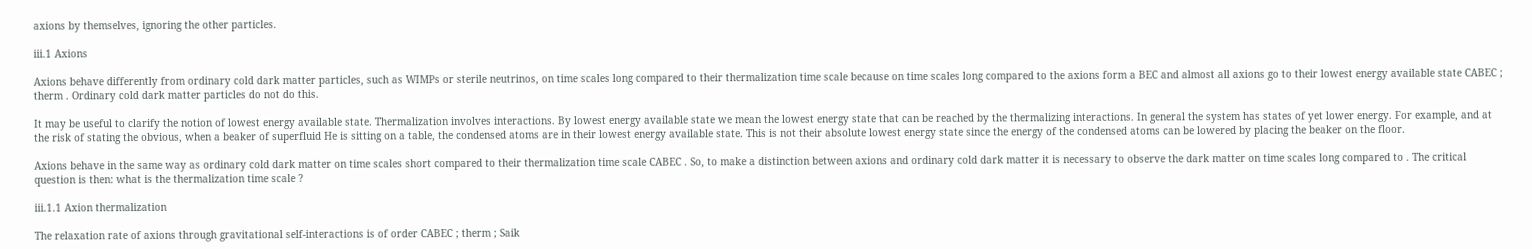axions by themselves, ignoring the other particles.

iii.1 Axions

Axions behave differently from ordinary cold dark matter particles, such as WIMPs or sterile neutrinos, on time scales long compared to their thermalization time scale because on time scales long compared to the axions form a BEC and almost all axions go to their lowest energy available state CABEC ; therm . Ordinary cold dark matter particles do not do this.

It may be useful to clarify the notion of lowest energy available state. Thermalization involves interactions. By lowest energy available state we mean the lowest energy state that can be reached by the thermalizing interactions. In general the system has states of yet lower energy. For example, and at the risk of stating the obvious, when a beaker of superfluid He is sitting on a table, the condensed atoms are in their lowest energy available state. This is not their absolute lowest energy state since the energy of the condensed atoms can be lowered by placing the beaker on the floor.

Axions behave in the same way as ordinary cold dark matter on time scales short compared to their thermalization time scale CABEC . So, to make a distinction between axions and ordinary cold dark matter it is necessary to observe the dark matter on time scales long compared to . The critical question is then: what is the thermalization time scale ?

iii.1.1 Axion thermalization

The relaxation rate of axions through gravitational self-interactions is of order CABEC ; therm ; Saik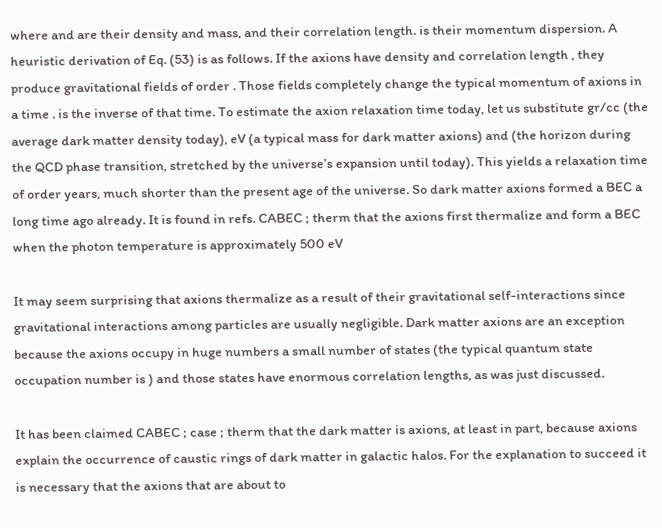where and are their density and mass, and their correlation length. is their momentum dispersion. A heuristic derivation of Eq. (53) is as follows. If the axions have density and correlation length , they produce gravitational fields of order . Those fields completely change the typical momentum of axions in a time . is the inverse of that time. To estimate the axion relaxation time today, let us substitute gr/cc (the average dark matter density today), eV (a typical mass for dark matter axions) and (the horizon during the QCD phase transition, stretched by the universe’s expansion until today). This yields a relaxation time of order years, much shorter than the present age of the universe. So dark matter axions formed a BEC a long time ago already. It is found in refs. CABEC ; therm that the axions first thermalize and form a BEC when the photon temperature is approximately 500 eV

It may seem surprising that axions thermalize as a result of their gravitational self-interactions since gravitational interactions among particles are usually negligible. Dark matter axions are an exception because the axions occupy in huge numbers a small number of states (the typical quantum state occupation number is ) and those states have enormous correlation lengths, as was just discussed.

It has been claimed CABEC ; case ; therm that the dark matter is axions, at least in part, because axions explain the occurrence of caustic rings of dark matter in galactic halos. For the explanation to succeed it is necessary that the axions that are about to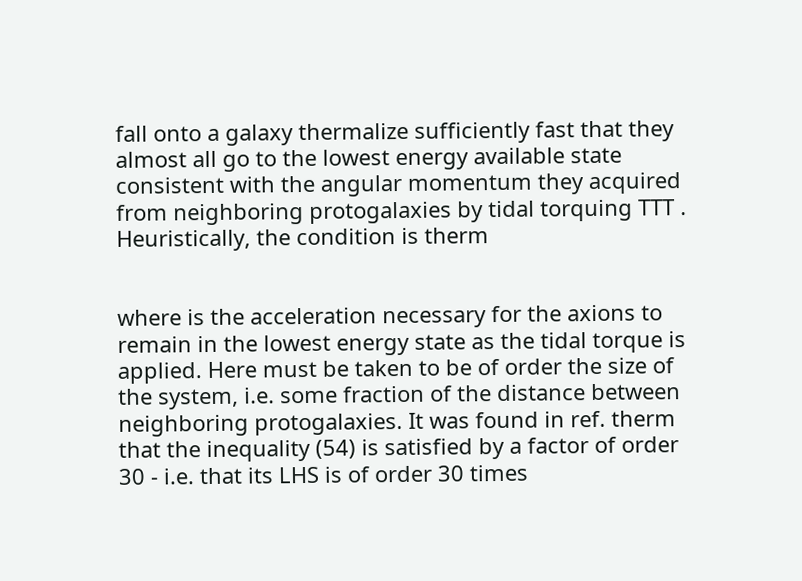fall onto a galaxy thermalize sufficiently fast that they almost all go to the lowest energy available state consistent with the angular momentum they acquired from neighboring protogalaxies by tidal torquing TTT . Heuristically, the condition is therm


where is the acceleration necessary for the axions to remain in the lowest energy state as the tidal torque is applied. Here must be taken to be of order the size of the system, i.e. some fraction of the distance between neighboring protogalaxies. It was found in ref. therm that the inequality (54) is satisfied by a factor of order 30 - i.e. that its LHS is of order 30 times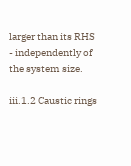larger than its RHS - independently of the system size.

iii.1.2 Caustic rings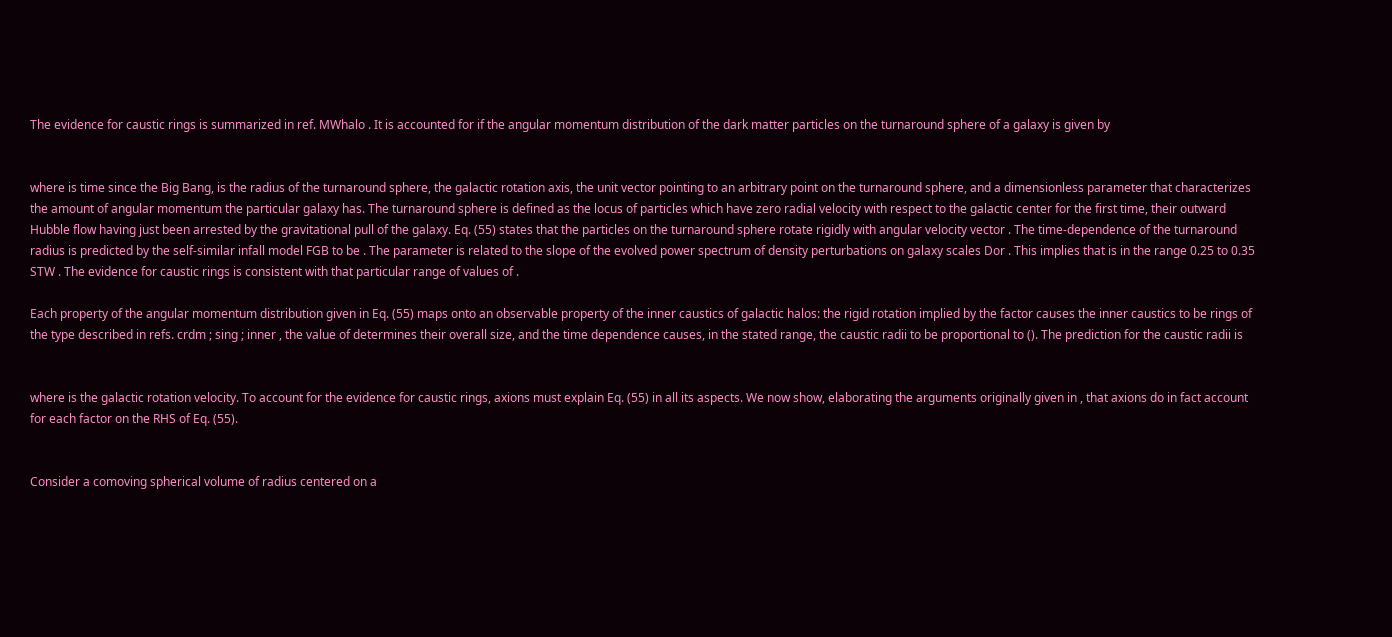The evidence for caustic rings is summarized in ref. MWhalo . It is accounted for if the angular momentum distribution of the dark matter particles on the turnaround sphere of a galaxy is given by


where is time since the Big Bang, is the radius of the turnaround sphere, the galactic rotation axis, the unit vector pointing to an arbitrary point on the turnaround sphere, and a dimensionless parameter that characterizes the amount of angular momentum the particular galaxy has. The turnaround sphere is defined as the locus of particles which have zero radial velocity with respect to the galactic center for the first time, their outward Hubble flow having just been arrested by the gravitational pull of the galaxy. Eq. (55) states that the particles on the turnaround sphere rotate rigidly with angular velocity vector . The time-dependence of the turnaround radius is predicted by the self-similar infall model FGB to be . The parameter is related to the slope of the evolved power spectrum of density perturbations on galaxy scales Dor . This implies that is in the range 0.25 to 0.35 STW . The evidence for caustic rings is consistent with that particular range of values of .

Each property of the angular momentum distribution given in Eq. (55) maps onto an observable property of the inner caustics of galactic halos: the rigid rotation implied by the factor causes the inner caustics to be rings of the type described in refs. crdm ; sing ; inner , the value of determines their overall size, and the time dependence causes, in the stated range, the caustic radii to be proportional to (). The prediction for the caustic radii is


where is the galactic rotation velocity. To account for the evidence for caustic rings, axions must explain Eq. (55) in all its aspects. We now show, elaborating the arguments originally given in , that axions do in fact account for each factor on the RHS of Eq. (55).


Consider a comoving spherical volume of radius centered on a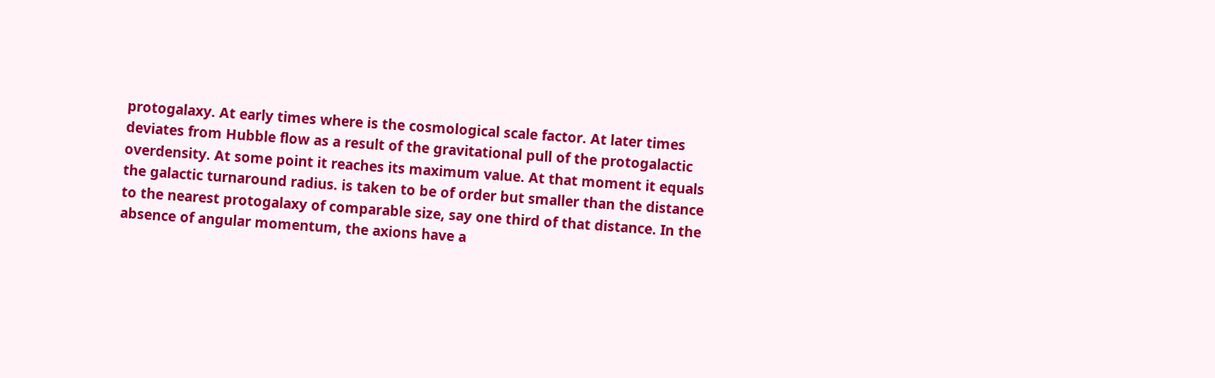protogalaxy. At early times where is the cosmological scale factor. At later times deviates from Hubble flow as a result of the gravitational pull of the protogalactic overdensity. At some point it reaches its maximum value. At that moment it equals the galactic turnaround radius. is taken to be of order but smaller than the distance to the nearest protogalaxy of comparable size, say one third of that distance. In the absence of angular momentum, the axions have a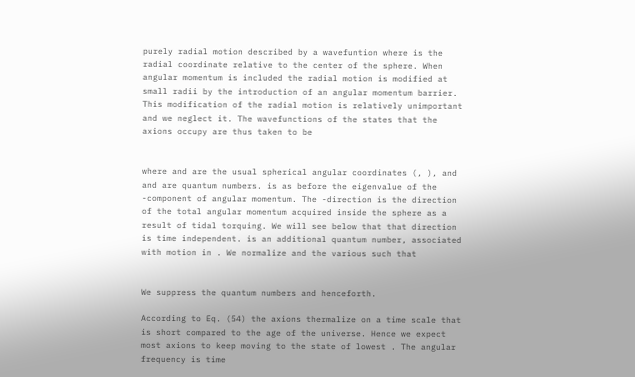purely radial motion described by a wavefuntion where is the radial coordinate relative to the center of the sphere. When angular momentum is included the radial motion is modified at small radii by the introduction of an angular momentum barrier. This modification of the radial motion is relatively unimportant and we neglect it. The wavefunctions of the states that the axions occupy are thus taken to be


where and are the usual spherical angular coordinates (, ), and and are quantum numbers. is as before the eigenvalue of the -component of angular momentum. The -direction is the direction of the total angular momentum acquired inside the sphere as a result of tidal torquing. We will see below that that direction is time independent. is an additional quantum number, associated with motion in . We normalize and the various such that


We suppress the quantum numbers and henceforth.

According to Eq. (54) the axions thermalize on a time scale that is short compared to the age of the universe. Hence we expect most axions to keep moving to the state of lowest . The angular frequency is time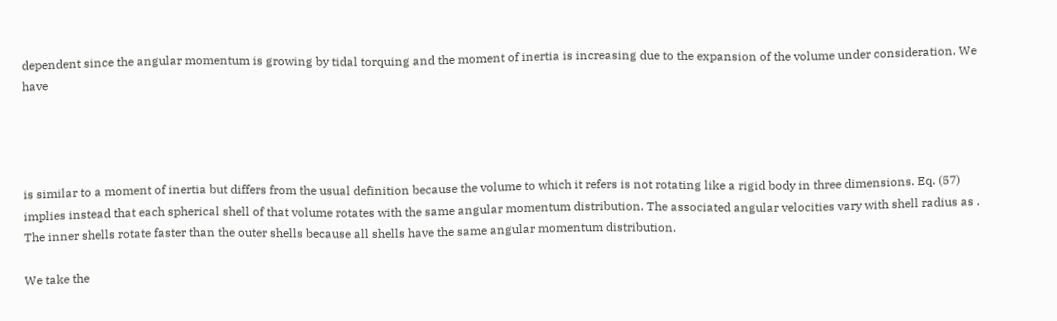dependent since the angular momentum is growing by tidal torquing and the moment of inertia is increasing due to the expansion of the volume under consideration. We have




is similar to a moment of inertia but differs from the usual definition because the volume to which it refers is not rotating like a rigid body in three dimensions. Eq. (57) implies instead that each spherical shell of that volume rotates with the same angular momentum distribution. The associated angular velocities vary with shell radius as . The inner shells rotate faster than the outer shells because all shells have the same angular momentum distribution.

We take the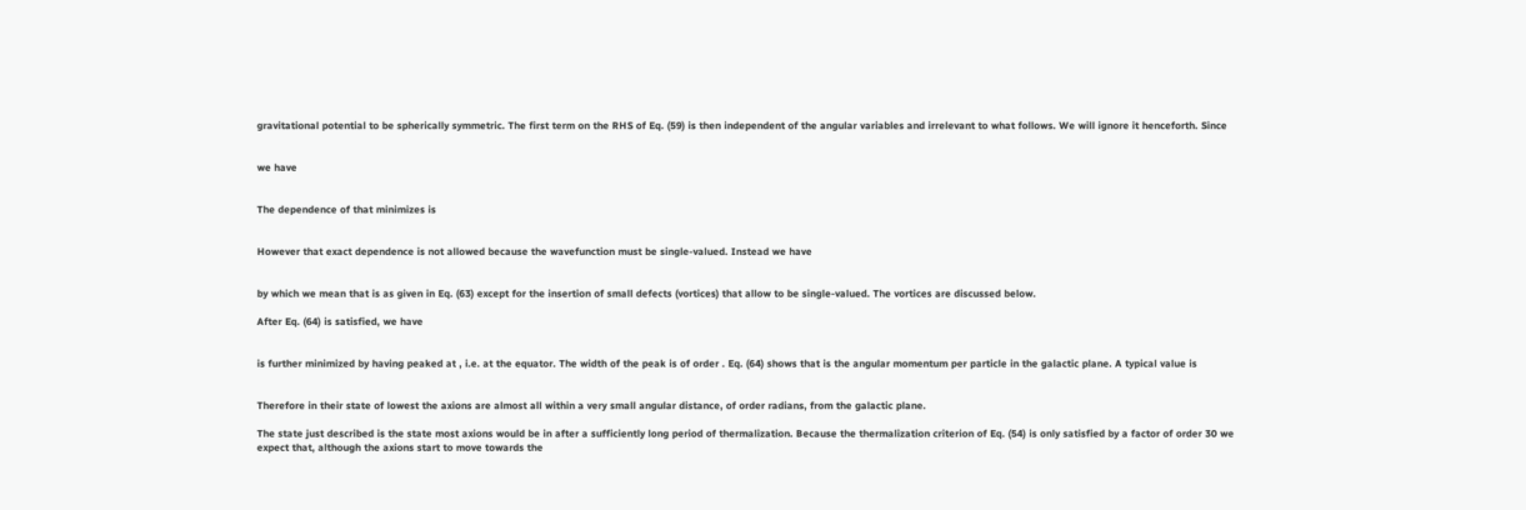gravitational potential to be spherically symmetric. The first term on the RHS of Eq. (59) is then independent of the angular variables and irrelevant to what follows. We will ignore it henceforth. Since


we have


The dependence of that minimizes is


However that exact dependence is not allowed because the wavefunction must be single-valued. Instead we have


by which we mean that is as given in Eq. (63) except for the insertion of small defects (vortices) that allow to be single-valued. The vortices are discussed below.

After Eq. (64) is satisfied, we have


is further minimized by having peaked at , i.e. at the equator. The width of the peak is of order . Eq. (64) shows that is the angular momentum per particle in the galactic plane. A typical value is


Therefore in their state of lowest the axions are almost all within a very small angular distance, of order radians, from the galactic plane.

The state just described is the state most axions would be in after a sufficiently long period of thermalization. Because the thermalization criterion of Eq. (54) is only satisfied by a factor of order 30 we expect that, although the axions start to move towards the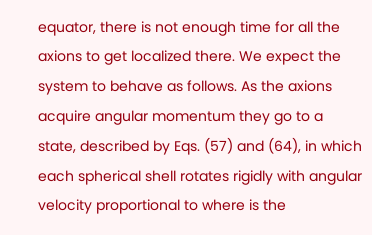equator, there is not enough time for all the axions to get localized there. We expect the system to behave as follows. As the axions acquire angular momentum they go to a state, described by Eqs. (57) and (64), in which each spherical shell rotates rigidly with angular velocity proportional to where is the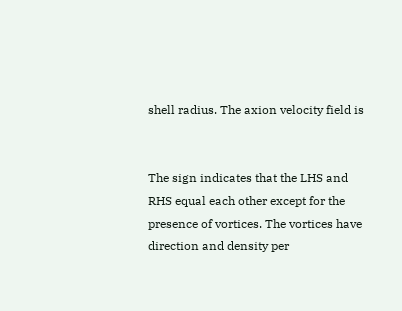shell radius. The axion velocity field is


The sign indicates that the LHS and RHS equal each other except for the presence of vortices. The vortices have direction and density per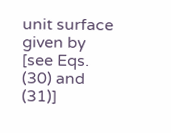unit surface given by [see Eqs. (30) and (31)]